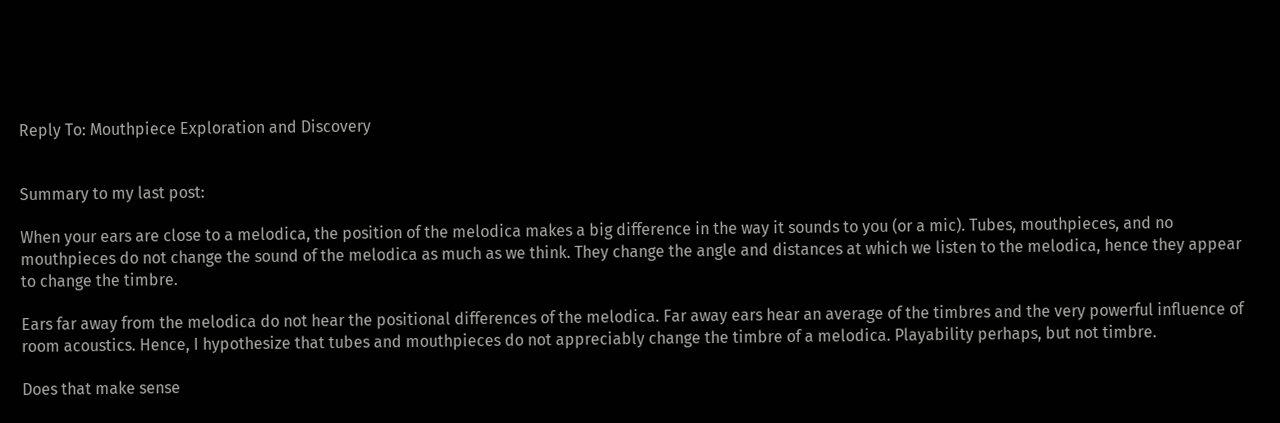Reply To: Mouthpiece Exploration and Discovery


Summary to my last post:

When your ears are close to a melodica, the position of the melodica makes a big difference in the way it sounds to you (or a mic). Tubes, mouthpieces, and no mouthpieces do not change the sound of the melodica as much as we think. They change the angle and distances at which we listen to the melodica, hence they appear to change the timbre.

Ears far away from the melodica do not hear the positional differences of the melodica. Far away ears hear an average of the timbres and the very powerful influence of room acoustics. Hence, I hypothesize that tubes and mouthpieces do not appreciably change the timbre of a melodica. Playability perhaps, but not timbre.

Does that make sense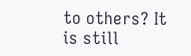to others? It is still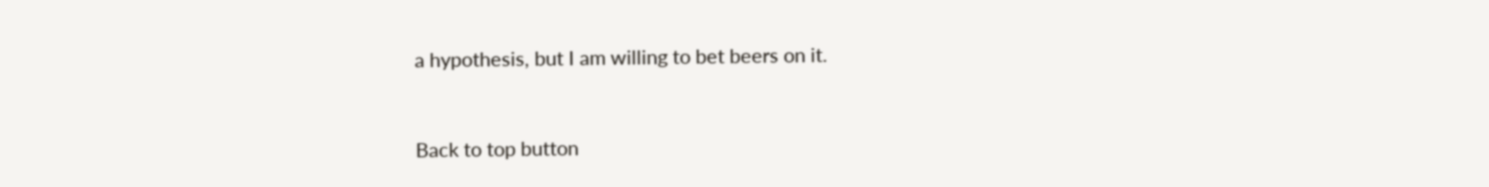a hypothesis, but I am willing to bet beers on it.


Back to top button